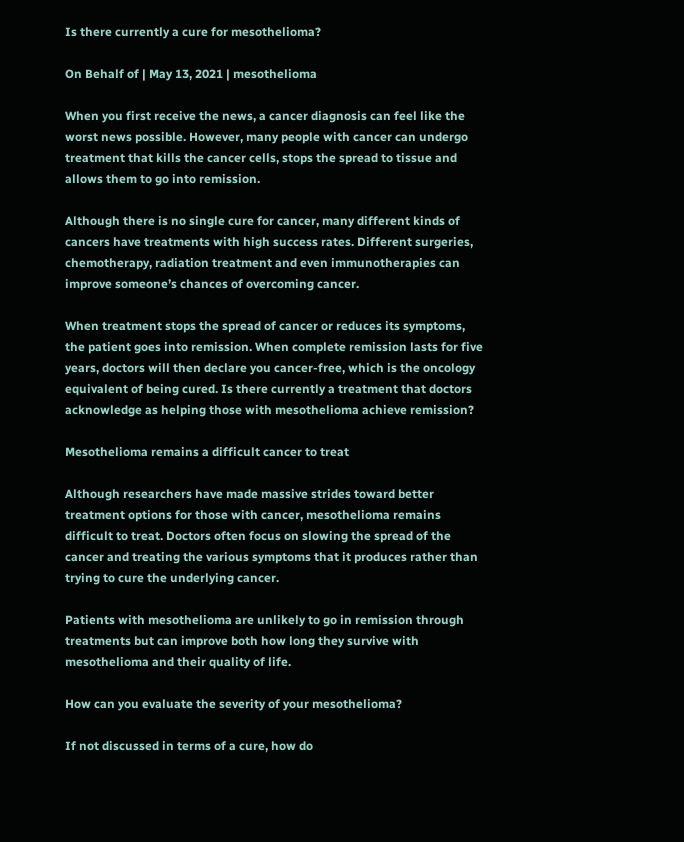Is there currently a cure for mesothelioma?

On Behalf of | May 13, 2021 | mesothelioma

When you first receive the news, a cancer diagnosis can feel like the worst news possible. However, many people with cancer can undergo treatment that kills the cancer cells, stops the spread to tissue and allows them to go into remission.

Although there is no single cure for cancer, many different kinds of cancers have treatments with high success rates. Different surgeries, chemotherapy, radiation treatment and even immunotherapies can improve someone’s chances of overcoming cancer.

When treatment stops the spread of cancer or reduces its symptoms, the patient goes into remission. When complete remission lasts for five years, doctors will then declare you cancer-free, which is the oncology equivalent of being cured. Is there currently a treatment that doctors acknowledge as helping those with mesothelioma achieve remission?

Mesothelioma remains a difficult cancer to treat

Although researchers have made massive strides toward better treatment options for those with cancer, mesothelioma remains difficult to treat. Doctors often focus on slowing the spread of the cancer and treating the various symptoms that it produces rather than trying to cure the underlying cancer.

Patients with mesothelioma are unlikely to go in remission through treatments but can improve both how long they survive with mesothelioma and their quality of life.

How can you evaluate the severity of your mesothelioma?

If not discussed in terms of a cure, how do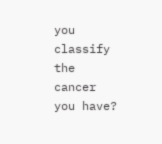you classify the cancer you have?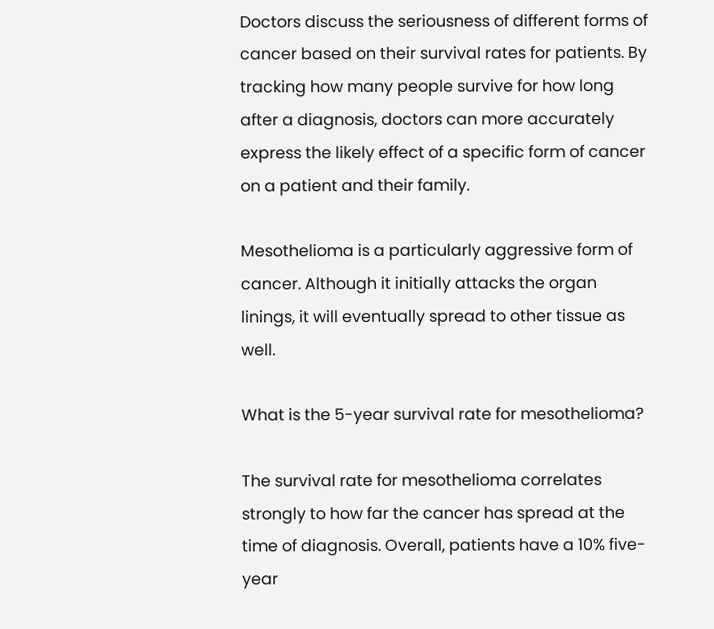Doctors discuss the seriousness of different forms of cancer based on their survival rates for patients. By tracking how many people survive for how long after a diagnosis, doctors can more accurately express the likely effect of a specific form of cancer on a patient and their family.

Mesothelioma is a particularly aggressive form of cancer. Although it initially attacks the organ linings, it will eventually spread to other tissue as well.

What is the 5-year survival rate for mesothelioma?

The survival rate for mesothelioma correlates strongly to how far the cancer has spread at the time of diagnosis. Overall, patients have a 10% five-year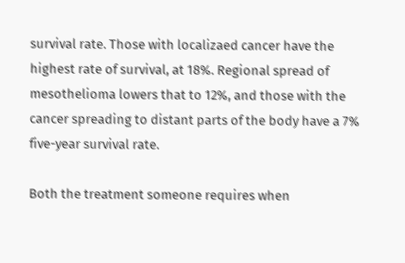survival rate. Those with localizaed cancer have the highest rate of survival, at 18%. Regional spread of mesothelioma lowers that to 12%, and those with the cancer spreading to distant parts of the body have a 7% five-year survival rate.

Both the treatment someone requires when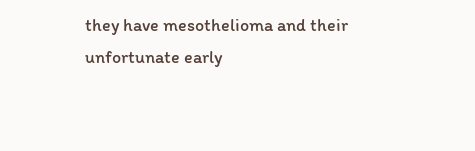they have mesothelioma and their unfortunate early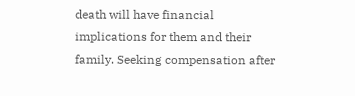death will have financial implications for them and their family. Seeking compensation after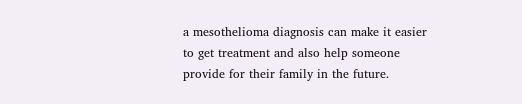a mesothelioma diagnosis can make it easier to get treatment and also help someone provide for their family in the future.